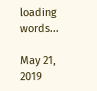loading words...

May 21, 2019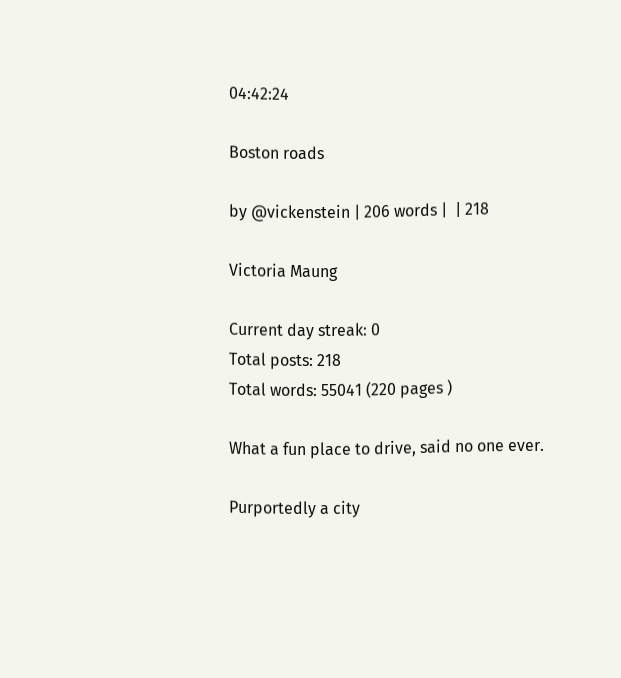04:42:24

Boston roads

by @vickenstein | 206 words |  | 218

Victoria Maung

Current day streak: 0
Total posts: 218
Total words: 55041 (220 pages )

What a fun place to drive, said no one ever.

Purportedly a city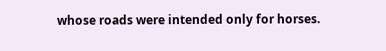whose roads were intended only for horses.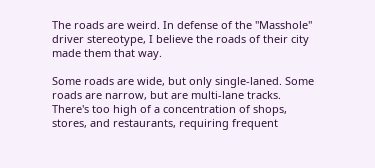The roads are weird. In defense of the "Masshole" driver stereotype, I believe the roads of their city made them that way.

Some roads are wide, but only single-laned. Some roads are narrow, but are multi-lane tracks. There's too high of a concentration of shops, stores, and restaurants, requiring frequent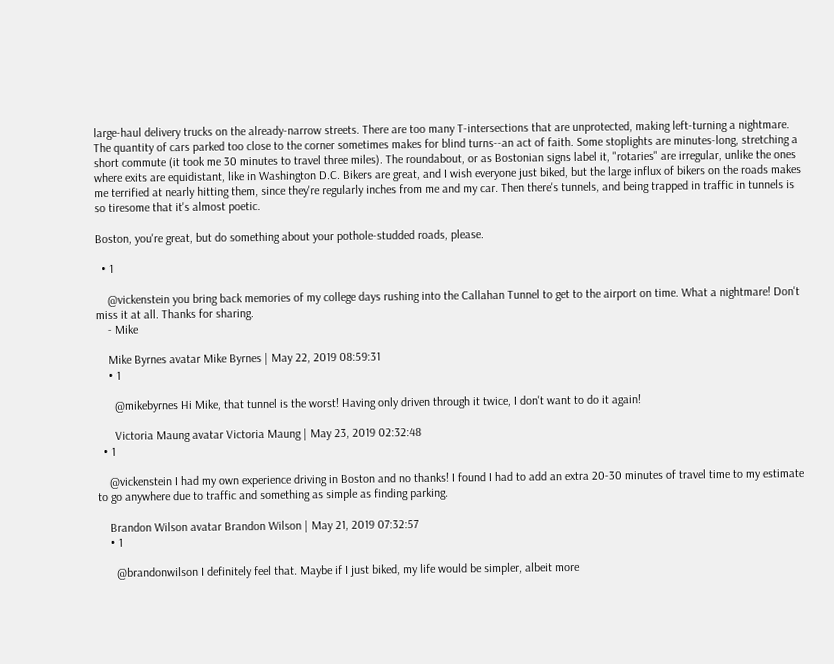large-haul delivery trucks on the already-narrow streets. There are too many T-intersections that are unprotected, making left-turning a nightmare. The quantity of cars parked too close to the corner sometimes makes for blind turns--an act of faith. Some stoplights are minutes-long, stretching a short commute (it took me 30 minutes to travel three miles). The roundabout, or as Bostonian signs label it, "rotaries" are irregular, unlike the ones where exits are equidistant, like in Washington D.C. Bikers are great, and I wish everyone just biked, but the large influx of bikers on the roads makes me terrified at nearly hitting them, since they're regularly inches from me and my car. Then there's tunnels, and being trapped in traffic in tunnels is so tiresome that it's almost poetic.

Boston, you're great, but do something about your pothole-studded roads, please.

  • 1

    @vickenstein you bring back memories of my college days rushing into the Callahan Tunnel to get to the airport on time. What a nightmare! Don't miss it at all. Thanks for sharing.
    - Mike

    Mike Byrnes avatar Mike Byrnes | May 22, 2019 08:59:31
    • 1

      @mikebyrnes Hi Mike, that tunnel is the worst! Having only driven through it twice, I don't want to do it again!

      Victoria Maung avatar Victoria Maung | May 23, 2019 02:32:48
  • 1

    @vickenstein I had my own experience driving in Boston and no thanks! I found I had to add an extra 20-30 minutes of travel time to my estimate to go anywhere due to traffic and something as simple as finding parking.

    Brandon Wilson avatar Brandon Wilson | May 21, 2019 07:32:57
    • 1

      @brandonwilson I definitely feel that. Maybe if I just biked, my life would be simpler, albeit more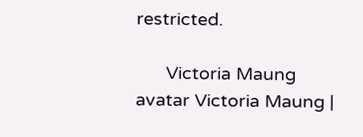restricted.

      Victoria Maung avatar Victoria Maung |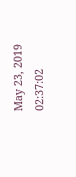May 23, 2019 02:37:02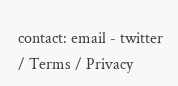contact: email - twitter / Terms / Privacy